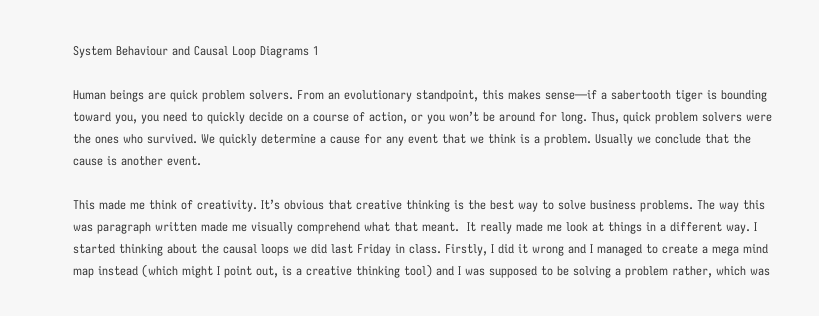System Behaviour and Causal Loop Diagrams 1

Human beings are quick problem solvers. From an evolutionary standpoint, this makes sense—if a sabertooth tiger is bounding toward you, you need to quickly decide on a course of action, or you won’t be around for long. Thus, quick problem solvers were the ones who survived. We quickly determine a cause for any event that we think is a problem. Usually we conclude that the cause is another event.

This made me think of creativity. It’s obvious that creative thinking is the best way to solve business problems. The way this was paragraph written made me visually comprehend what that meant.  It really made me look at things in a different way. I started thinking about the causal loops we did last Friday in class. Firstly, I did it wrong and I managed to create a mega mind map instead (which might I point out, is a creative thinking tool) and I was supposed to be solving a problem rather, which was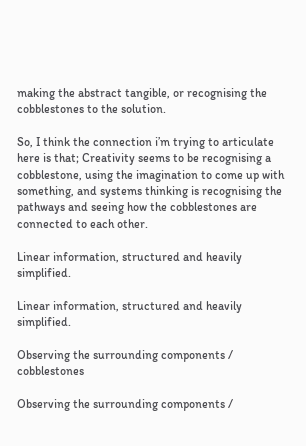making the abstract tangible, or recognising the cobblestones to the solution.

So, I think the connection i’m trying to articulate here is that; Creativity seems to be recognising a cobblestone, using the imagination to come up with something, and systems thinking is recognising the pathways and seeing how the cobblestones are connected to each other.

Linear information, structured and heavily simplified.

Linear information, structured and heavily simplified.

Observing the surrounding components / cobblestones

Observing the surrounding components /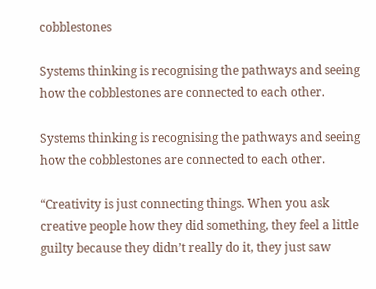cobblestones

Systems thinking is recognising the pathways and seeing how the cobblestones are connected to each other.

Systems thinking is recognising the pathways and seeing how the cobblestones are connected to each other.

“Creativity is just connecting things. When you ask creative people how they did something, they feel a little guilty because they didn’t really do it, they just saw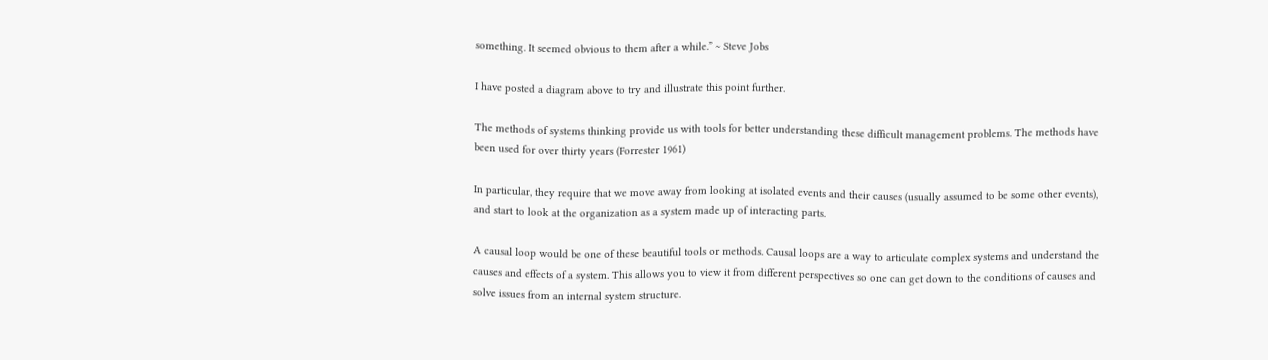something. It seemed obvious to them after a while.” ~ Steve Jobs

I have posted a diagram above to try and illustrate this point further.

The methods of systems thinking provide us with tools for better understanding these difficult management problems. The methods have been used for over thirty years (Forrester 1961)

In particular, they require that we move away from looking at isolated events and their causes (usually assumed to be some other events), and start to look at the organization as a system made up of interacting parts.

A causal loop would be one of these beautiful tools or methods. Causal loops are a way to articulate complex systems and understand the causes and effects of a system. This allows you to view it from different perspectives so one can get down to the conditions of causes and solve issues from an internal system structure.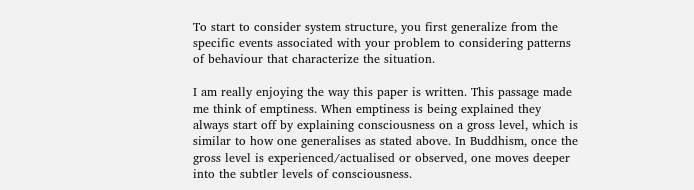To start to consider system structure, you first generalize from the specific events associated with your problem to considering patterns of behaviour that characterize the situation.

I am really enjoying the way this paper is written. This passage made me think of emptiness. When emptiness is being explained they always start off by explaining consciousness on a gross level, which is similar to how one generalises as stated above. In Buddhism, once the gross level is experienced/actualised or observed, one moves deeper into the subtler levels of consciousness.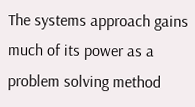The systems approach gains much of its power as a problem solving method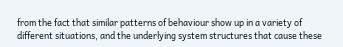from the fact that similar patterns of behaviour show up in a variety of different situations, and the underlying system structures that cause these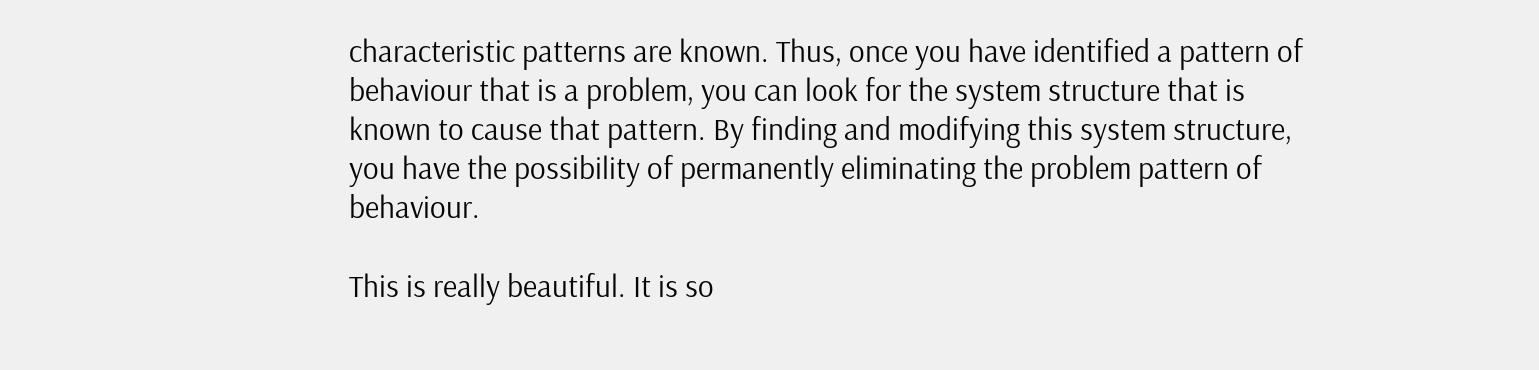characteristic patterns are known. Thus, once you have identified a pattern of behaviour that is a problem, you can look for the system structure that is known to cause that pattern. By finding and modifying this system structure, you have the possibility of permanently eliminating the problem pattern of behaviour.

This is really beautiful. It is so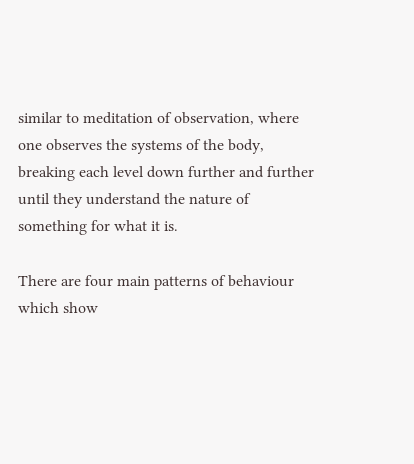similar to meditation of observation, where one observes the systems of the body, breaking each level down further and further until they understand the nature of something for what it is.

There are four main patterns of behaviour which show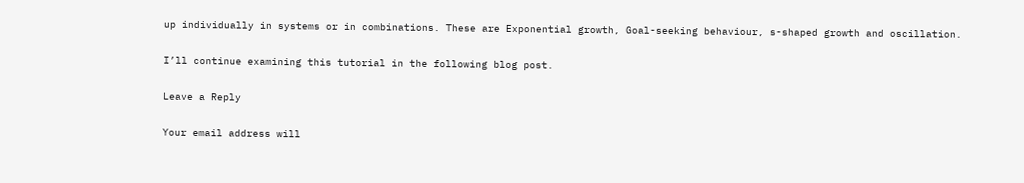up individually in systems or in combinations. These are Exponential growth, Goal-seeking behaviour, s-shaped growth and oscillation.

I’ll continue examining this tutorial in the following blog post.

Leave a Reply

Your email address will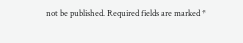not be published. Required fields are marked *